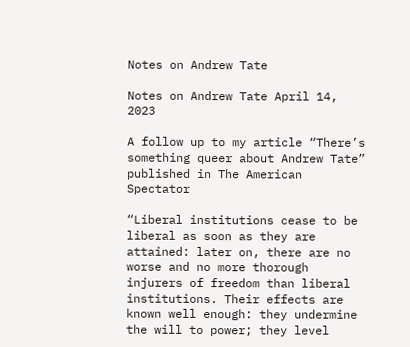Notes on Andrew Tate

Notes on Andrew Tate April 14, 2023

A follow up to my article “There’s something queer about Andrew Tate” published in The American Spectator

“Liberal institutions cease to be liberal as soon as they are attained: later on, there are no worse and no more thorough injurers of freedom than liberal institutions. Their effects are known well enough: they undermine the will to power; they level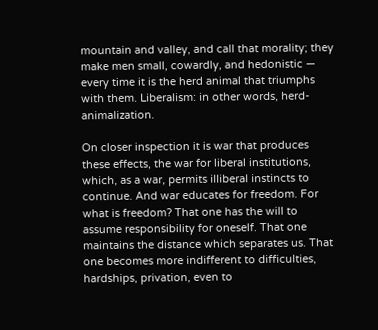mountain and valley, and call that morality; they make men small, cowardly, and hedonistic — every time it is the herd animal that triumphs with them. Liberalism: in other words, herd-animalization.

On closer inspection it is war that produces these effects, the war for liberal institutions, which, as a war, permits illiberal instincts to continue. And war educates for freedom. For what is freedom? That one has the will to assume responsibility for oneself. That one maintains the distance which separates us. That one becomes more indifferent to difficulties, hardships, privation, even to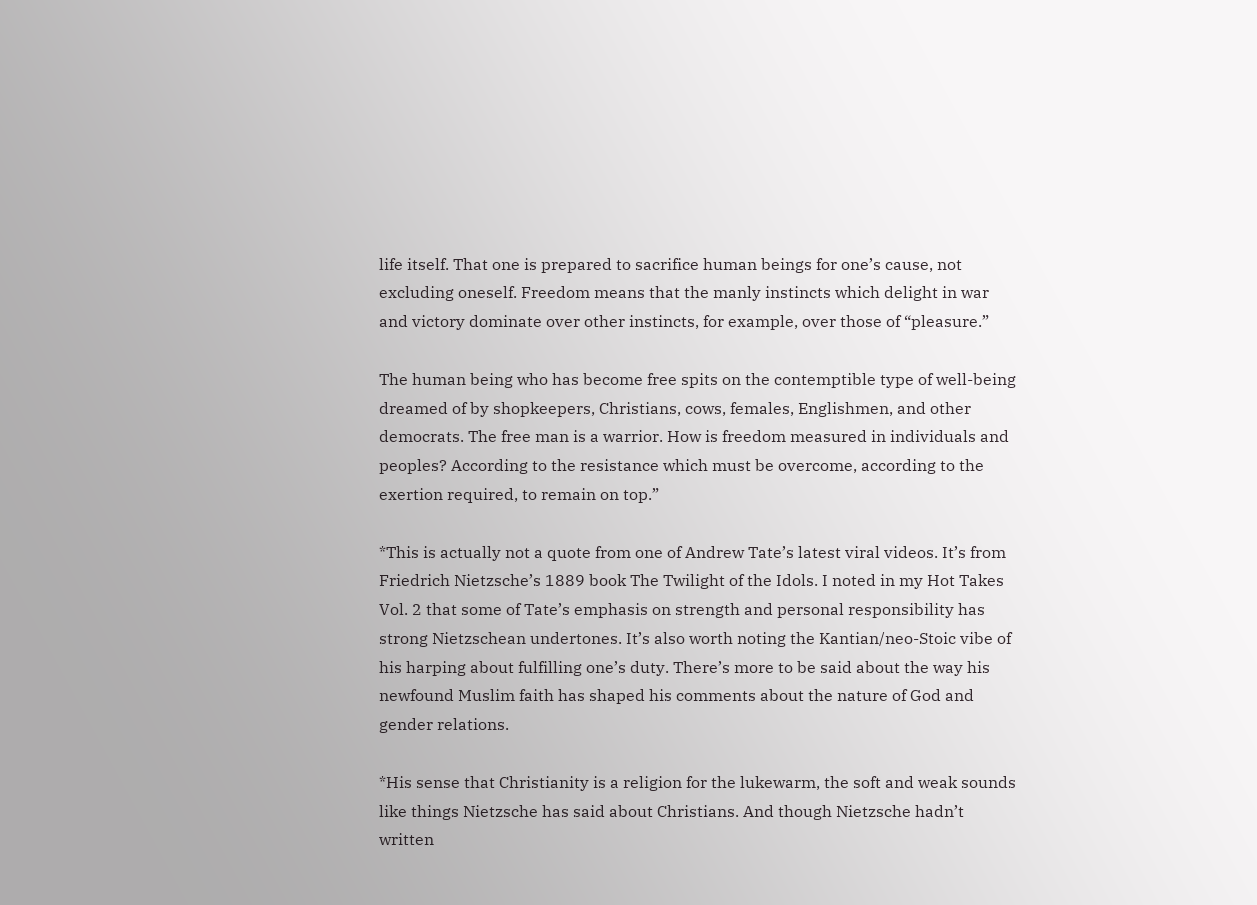life itself. That one is prepared to sacrifice human beings for one’s cause, not excluding oneself. Freedom means that the manly instincts which delight in war and victory dominate over other instincts, for example, over those of “pleasure.”

The human being who has become free spits on the contemptible type of well-being dreamed of by shopkeepers, Christians, cows, females, Englishmen, and other democrats. The free man is a warrior. How is freedom measured in individuals and peoples? According to the resistance which must be overcome, according to the exertion required, to remain on top.”

*This is actually not a quote from one of Andrew Tate’s latest viral videos. It’s from Friedrich Nietzsche’s 1889 book The Twilight of the Idols. I noted in my Hot Takes Vol. 2 that some of Tate’s emphasis on strength and personal responsibility has strong Nietzschean undertones. It’s also worth noting the Kantian/neo-Stoic vibe of his harping about fulfilling one’s duty. There’s more to be said about the way his newfound Muslim faith has shaped his comments about the nature of God and gender relations.

*His sense that Christianity is a religion for the lukewarm, the soft and weak sounds like things Nietzsche has said about Christians. And though Nietzsche hadn’t written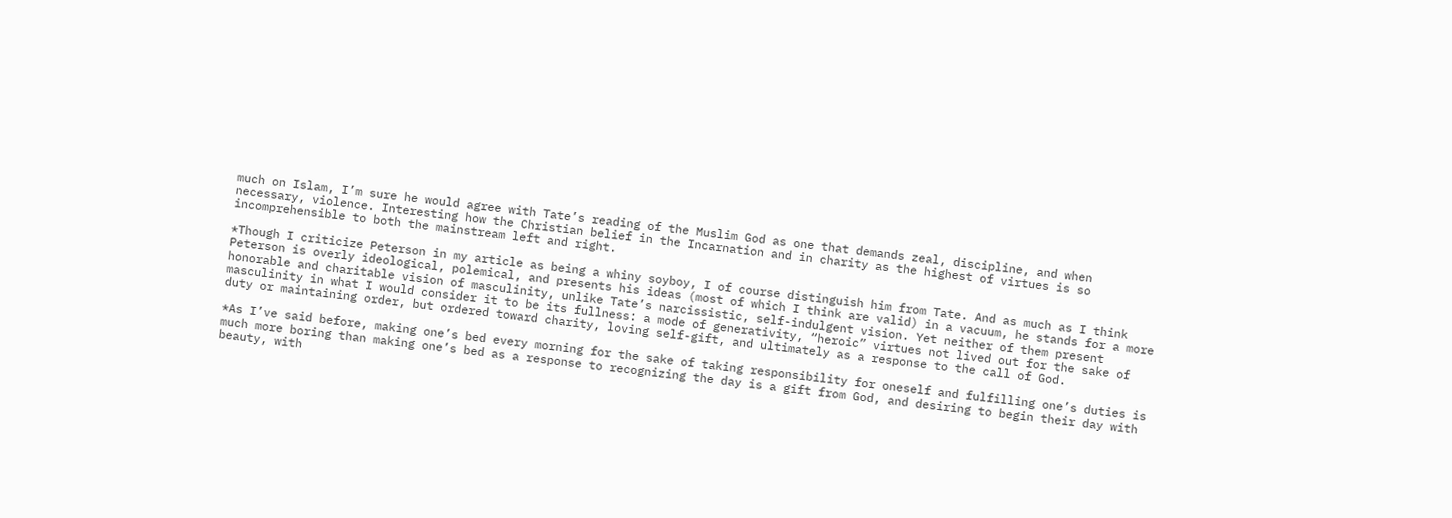much on Islam, I’m sure he would agree with Tate’s reading of the Muslim God as one that demands zeal, discipline, and when necessary, violence. Interesting how the Christian belief in the Incarnation and in charity as the highest of virtues is so incomprehensible to both the mainstream left and right.

*Though I criticize Peterson in my article as being a whiny soyboy, I of course distinguish him from Tate. And as much as I think Peterson is overly ideological, polemical, and presents his ideas (most of which I think are valid) in a vacuum, he stands for a more honorable and charitable vision of masculinity, unlike Tate’s narcissistic, self-indulgent vision. Yet neither of them present masculinity in what I would consider it to be its fullness: a mode of generativity, “heroic” virtues not lived out for the sake of duty or maintaining order, but ordered toward charity, loving self-gift, and ultimately as a response to the call of God.

*As I’ve said before, making one’s bed every morning for the sake of taking responsibility for oneself and fulfilling one’s duties is much more boring than making one’s bed as a response to recognizing the day is a gift from God, and desiring to begin their day with beauty, with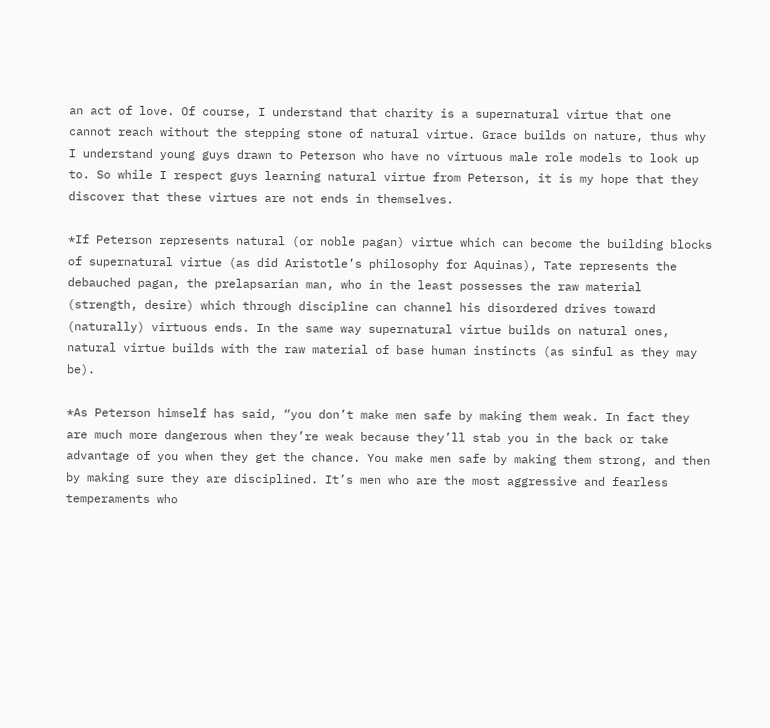an act of love. Of course, I understand that charity is a supernatural virtue that one cannot reach without the stepping stone of natural virtue. Grace builds on nature, thus why I understand young guys drawn to Peterson who have no virtuous male role models to look up to. So while I respect guys learning natural virtue from Peterson, it is my hope that they discover that these virtues are not ends in themselves.

*If Peterson represents natural (or noble pagan) virtue which can become the building blocks of supernatural virtue (as did Aristotle’s philosophy for Aquinas), Tate represents the debauched pagan, the prelapsarian man, who in the least possesses the raw material (strength, desire) which through discipline can channel his disordered drives toward (naturally) virtuous ends. In the same way supernatural virtue builds on natural ones, natural virtue builds with the raw material of base human instincts (as sinful as they may be).

*As Peterson himself has said, “you don’t make men safe by making them weak. In fact they are much more dangerous when they’re weak because they’ll stab you in the back or take advantage of you when they get the chance. You make men safe by making them strong, and then by making sure they are disciplined. It’s men who are the most aggressive and fearless temperaments who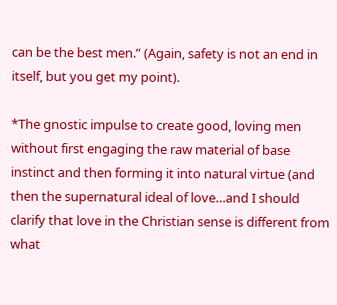can be the best men.” (Again, safety is not an end in itself, but you get my point).

*The gnostic impulse to create good, loving men without first engaging the raw material of base instinct and then forming it into natural virtue (and then the supernatural ideal of love…and I should clarify that love in the Christian sense is different from what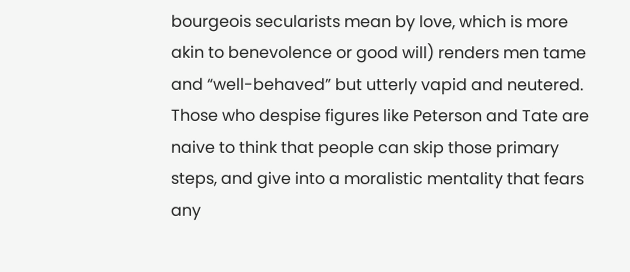bourgeois secularists mean by love, which is more akin to benevolence or good will) renders men tame and “well-behaved” but utterly vapid and neutered. Those who despise figures like Peterson and Tate are naive to think that people can skip those primary steps, and give into a moralistic mentality that fears any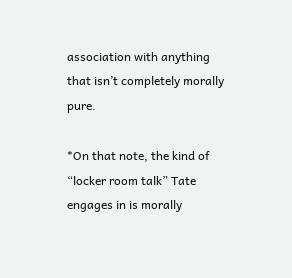association with anything that isn’t completely morally pure.

*On that note, the kind of “locker room talk” Tate engages in is morally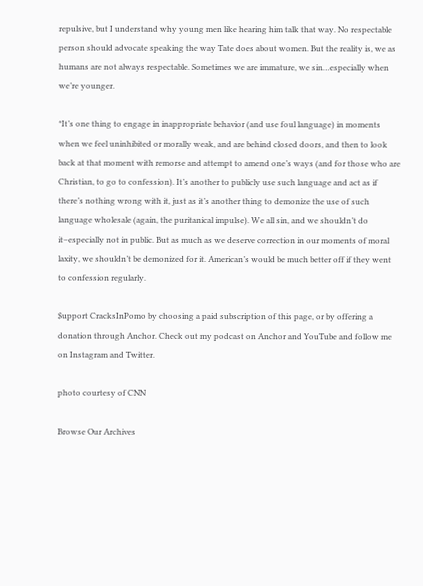repulsive, but I understand why young men like hearing him talk that way. No respectable person should advocate speaking the way Tate does about women. But the reality is, we as humans are not always respectable. Sometimes we are immature, we sin…especially when we’re younger.

*It’s one thing to engage in inappropriate behavior (and use foul language) in moments when we feel uninhibited or morally weak, and are behind closed doors, and then to look back at that moment with remorse and attempt to amend one’s ways (and for those who are Christian, to go to confession). It’s another to publicly use such language and act as if there’s nothing wrong with it, just as it’s another thing to demonize the use of such language wholesale (again, the puritanical impulse). We all sin, and we shouldn’t do it–especially not in public. But as much as we deserve correction in our moments of moral laxity, we shouldn’t be demonized for it. American’s would be much better off if they went to confession regularly.

$upport CracksInPomo by choosing a paid subscription of this page, or by offering a donation through Anchor. Check out my podcast on Anchor and YouTube and follow me on Instagram and Twitter.

photo courtesy of CNN

Browse Our Archives